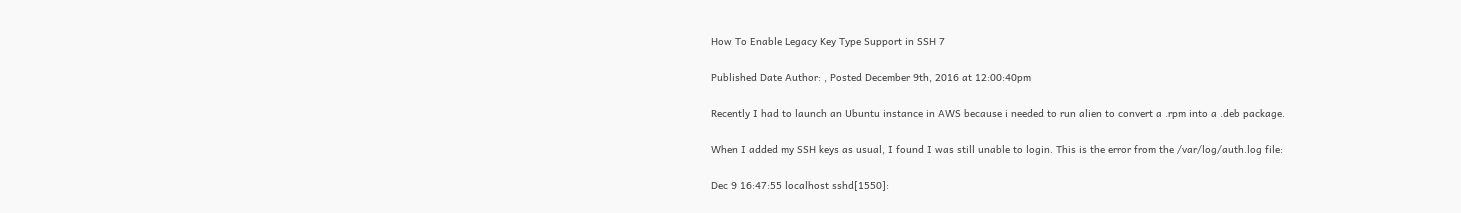How To Enable Legacy Key Type Support in SSH 7

Published Date Author: , Posted December 9th, 2016 at 12:00:40pm

Recently I had to launch an Ubuntu instance in AWS because i needed to run alien to convert a .rpm into a .deb package.

When I added my SSH keys as usual, I found I was still unable to login. This is the error from the /var/log/auth.log file:

Dec 9 16:47:55 localhost sshd[1550]: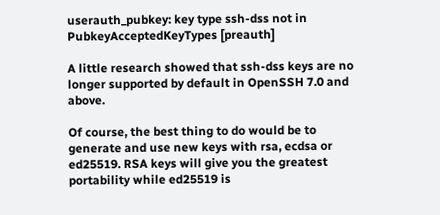userauth_pubkey: key type ssh-dss not in PubkeyAcceptedKeyTypes [preauth]

A little research showed that ssh-dss keys are no longer supported by default in OpenSSH 7.0 and above.

Of course, the best thing to do would be to generate and use new keys with rsa, ecdsa or ed25519. RSA keys will give you the greatest portability while ed25519 is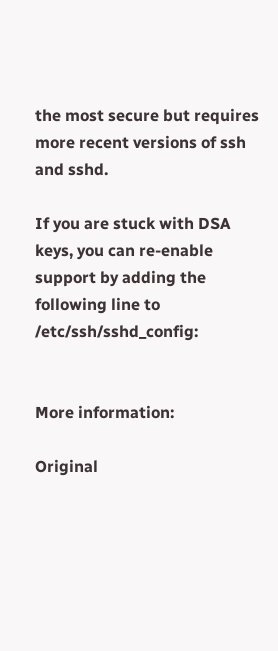the most secure but requires more recent versions of ssh and sshd.

If you are stuck with DSA keys, you can re-enable support by adding the following line to /etc/ssh/sshd_config:


More information:

Original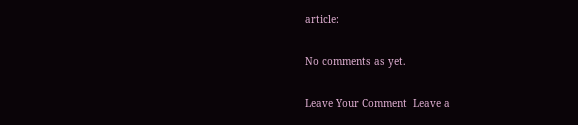article:

No comments as yet.

Leave Your Comment  Leave a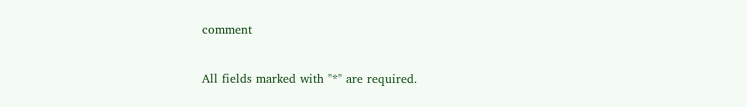comment

All fields marked with "*" are required.